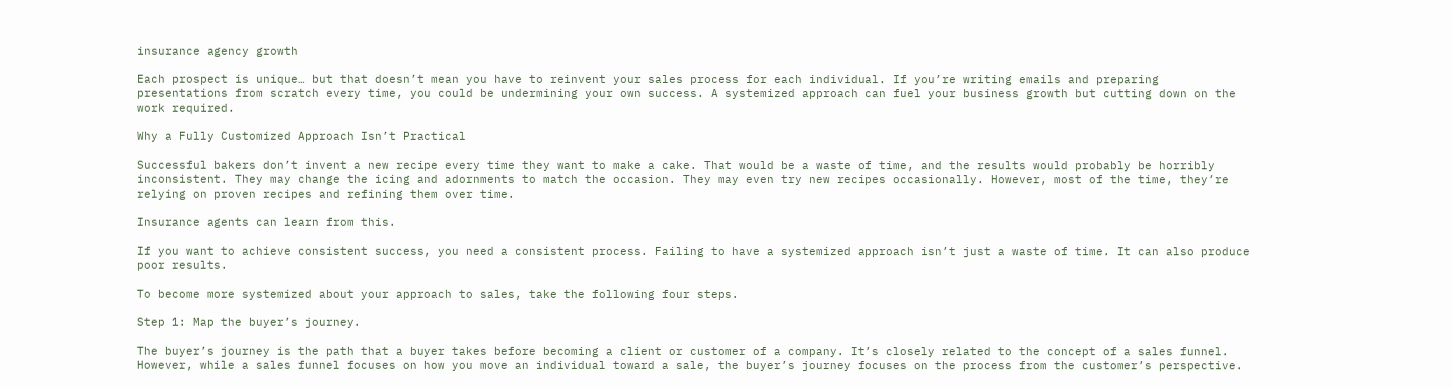insurance agency growth

Each prospect is unique… but that doesn’t mean you have to reinvent your sales process for each individual. If you’re writing emails and preparing presentations from scratch every time, you could be undermining your own success. A systemized approach can fuel your business growth but cutting down on the work required.

Why a Fully Customized Approach Isn’t Practical

Successful bakers don’t invent a new recipe every time they want to make a cake. That would be a waste of time, and the results would probably be horribly inconsistent. They may change the icing and adornments to match the occasion. They may even try new recipes occasionally. However, most of the time, they’re relying on proven recipes and refining them over time.

Insurance agents can learn from this.

If you want to achieve consistent success, you need a consistent process. Failing to have a systemized approach isn’t just a waste of time. It can also produce poor results.

To become more systemized about your approach to sales, take the following four steps.

Step 1: Map the buyer’s journey.

The buyer’s journey is the path that a buyer takes before becoming a client or customer of a company. It’s closely related to the concept of a sales funnel. However, while a sales funnel focuses on how you move an individual toward a sale, the buyer’s journey focuses on the process from the customer’s perspective.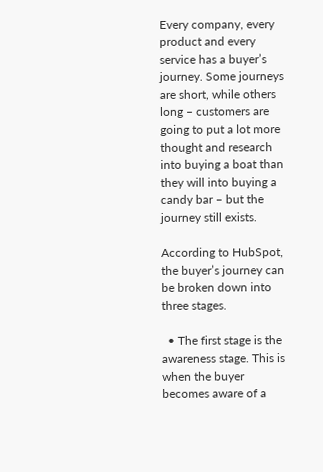Every company, every product and every service has a buyer’s journey. Some journeys are short, while others long – customers are going to put a lot more thought and research into buying a boat than they will into buying a candy bar – but the journey still exists.

According to HubSpot, the buyer’s journey can be broken down into three stages.

  • The first stage is the awareness stage. This is when the buyer becomes aware of a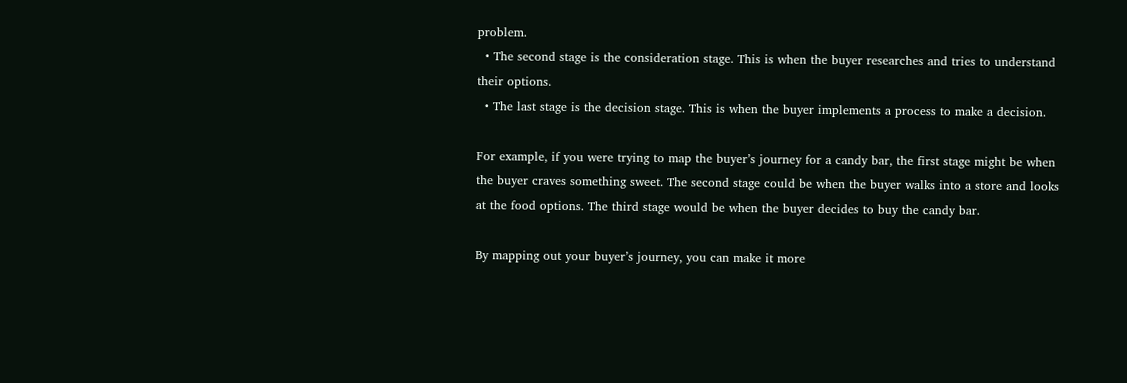problem.
  • The second stage is the consideration stage. This is when the buyer researches and tries to understand their options.
  • The last stage is the decision stage. This is when the buyer implements a process to make a decision.

For example, if you were trying to map the buyer’s journey for a candy bar, the first stage might be when the buyer craves something sweet. The second stage could be when the buyer walks into a store and looks at the food options. The third stage would be when the buyer decides to buy the candy bar.

By mapping out your buyer’s journey, you can make it more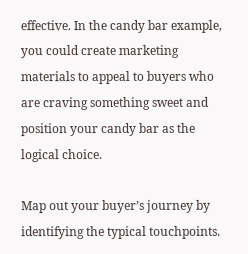effective. In the candy bar example, you could create marketing materials to appeal to buyers who are craving something sweet and position your candy bar as the logical choice.

Map out your buyer’s journey by identifying the typical touchpoints.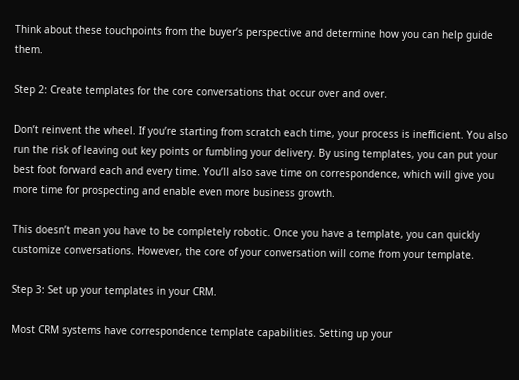Think about these touchpoints from the buyer’s perspective and determine how you can help guide them.

Step 2: Create templates for the core conversations that occur over and over.

Don’t reinvent the wheel. If you’re starting from scratch each time, your process is inefficient. You also run the risk of leaving out key points or fumbling your delivery. By using templates, you can put your best foot forward each and every time. You’ll also save time on correspondence, which will give you more time for prospecting and enable even more business growth.

This doesn’t mean you have to be completely robotic. Once you have a template, you can quickly customize conversations. However, the core of your conversation will come from your template.

Step 3: Set up your templates in your CRM.

Most CRM systems have correspondence template capabilities. Setting up your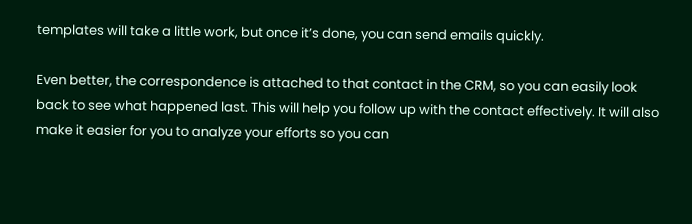templates will take a little work, but once it’s done, you can send emails quickly.

Even better, the correspondence is attached to that contact in the CRM, so you can easily look back to see what happened last. This will help you follow up with the contact effectively. It will also make it easier for you to analyze your efforts so you can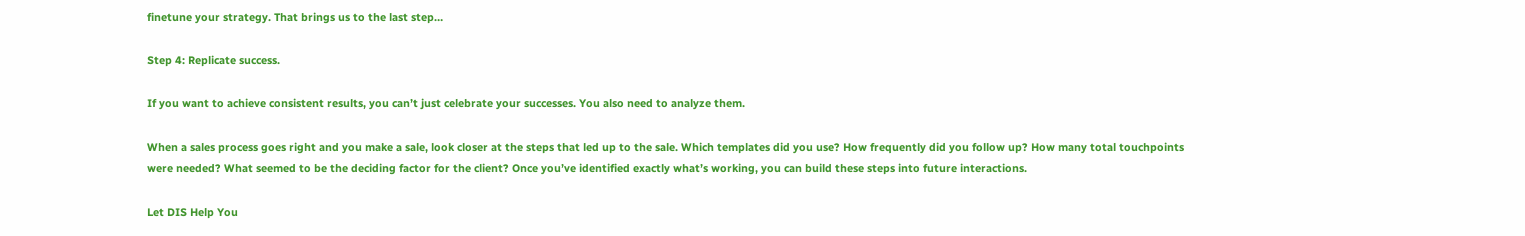finetune your strategy. That brings us to the last step…

Step 4: Replicate success.

If you want to achieve consistent results, you can’t just celebrate your successes. You also need to analyze them.

When a sales process goes right and you make a sale, look closer at the steps that led up to the sale. Which templates did you use? How frequently did you follow up? How many total touchpoints were needed? What seemed to be the deciding factor for the client? Once you’ve identified exactly what’s working, you can build these steps into future interactions.

Let DIS Help You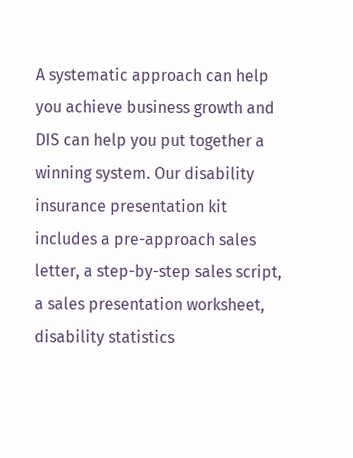A systematic approach can help you achieve business growth and DIS can help you put together a winning system. Our disability insurance presentation kit includes a pre-approach sales letter, a step-by-step sales script, a sales presentation worksheet, disability statistics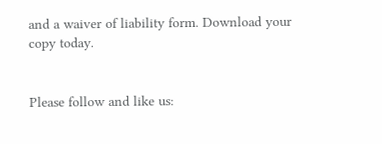and a waiver of liability form. Download your copy today.


Please follow and like us: